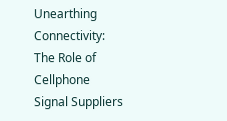Unearthing Connectivity: The Role of Cellphone Signal Suppliers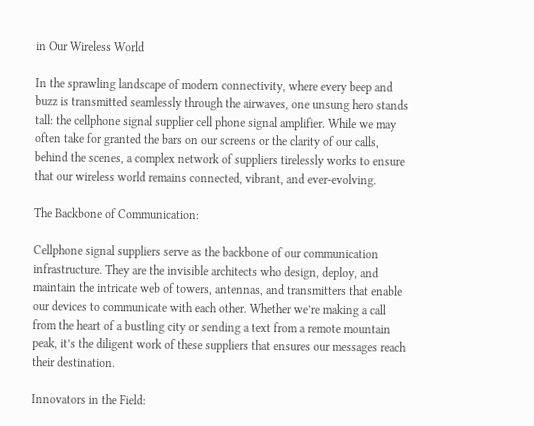in Our Wireless World

In the sprawling landscape of modern connectivity, where every beep and buzz is transmitted seamlessly through the airwaves, one unsung hero stands tall: the cellphone signal supplier cell phone signal amplifier. While we may often take for granted the bars on our screens or the clarity of our calls, behind the scenes, a complex network of suppliers tirelessly works to ensure that our wireless world remains connected, vibrant, and ever-evolving.

The Backbone of Communication:

Cellphone signal suppliers serve as the backbone of our communication infrastructure. They are the invisible architects who design, deploy, and maintain the intricate web of towers, antennas, and transmitters that enable our devices to communicate with each other. Whether we’re making a call from the heart of a bustling city or sending a text from a remote mountain peak, it’s the diligent work of these suppliers that ensures our messages reach their destination.

Innovators in the Field: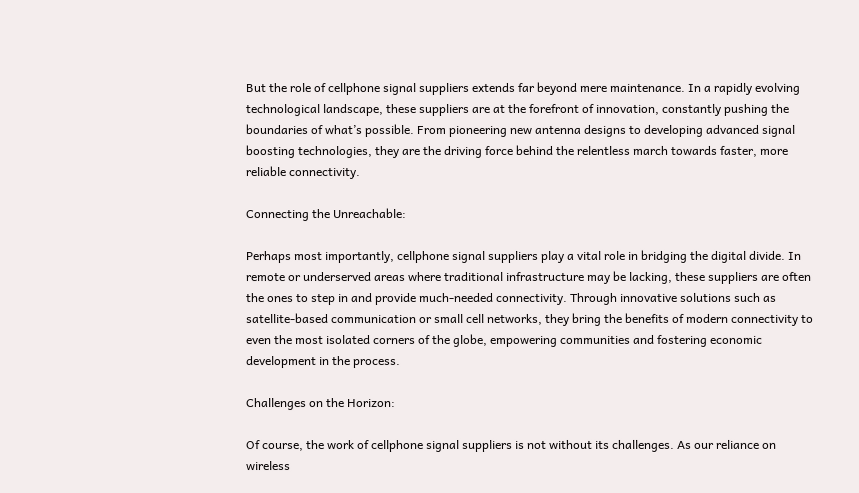But the role of cellphone signal suppliers extends far beyond mere maintenance. In a rapidly evolving technological landscape, these suppliers are at the forefront of innovation, constantly pushing the boundaries of what’s possible. From pioneering new antenna designs to developing advanced signal boosting technologies, they are the driving force behind the relentless march towards faster, more reliable connectivity.

Connecting the Unreachable:

Perhaps most importantly, cellphone signal suppliers play a vital role in bridging the digital divide. In remote or underserved areas where traditional infrastructure may be lacking, these suppliers are often the ones to step in and provide much-needed connectivity. Through innovative solutions such as satellite-based communication or small cell networks, they bring the benefits of modern connectivity to even the most isolated corners of the globe, empowering communities and fostering economic development in the process.

Challenges on the Horizon:

Of course, the work of cellphone signal suppliers is not without its challenges. As our reliance on wireless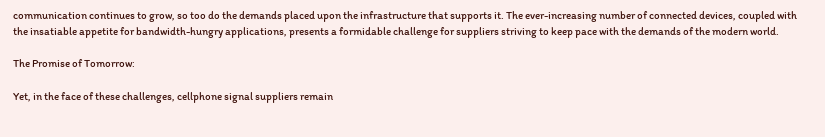communication continues to grow, so too do the demands placed upon the infrastructure that supports it. The ever-increasing number of connected devices, coupled with the insatiable appetite for bandwidth-hungry applications, presents a formidable challenge for suppliers striving to keep pace with the demands of the modern world.

The Promise of Tomorrow:

Yet, in the face of these challenges, cellphone signal suppliers remain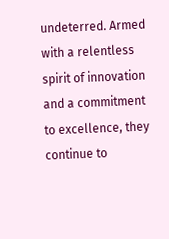undeterred. Armed with a relentless spirit of innovation and a commitment to excellence, they continue to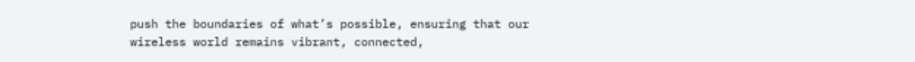push the boundaries of what’s possible, ensuring that our wireless world remains vibrant, connected,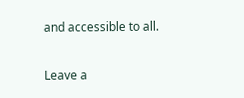and accessible to all.

Leave a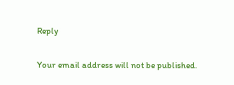Reply

Your email address will not be published.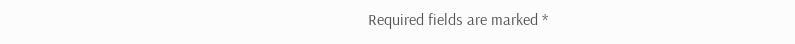Required fields are marked *